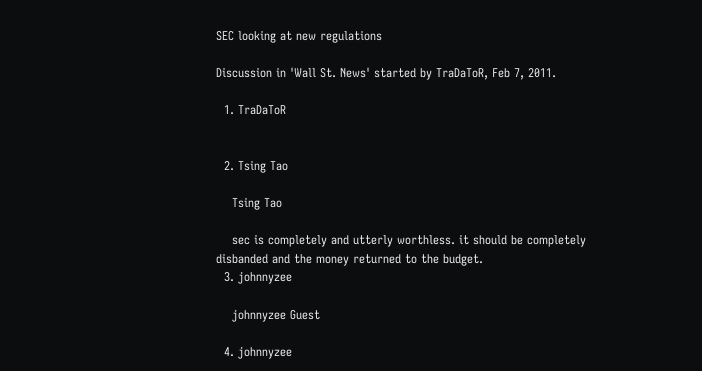SEC looking at new regulations

Discussion in 'Wall St. News' started by TraDaToR, Feb 7, 2011.

  1. TraDaToR


  2. Tsing Tao

    Tsing Tao

    sec is completely and utterly worthless. it should be completely disbanded and the money returned to the budget.
  3. johnnyzee

    johnnyzee Guest

  4. johnnyzee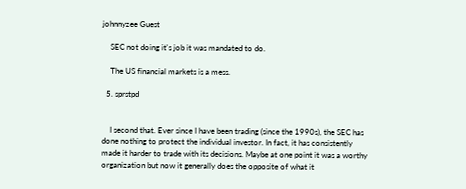johnnyzee Guest

    SEC not doing it's job it was mandated to do.

    The US financial markets is a mess.

  5. sprstpd


    I second that. Ever since I have been trading (since the 1990s), the SEC has done nothing to protect the individual investor. In fact, it has consistently made it harder to trade with its decisions. Maybe at one point it was a worthy organization but now it generally does the opposite of what it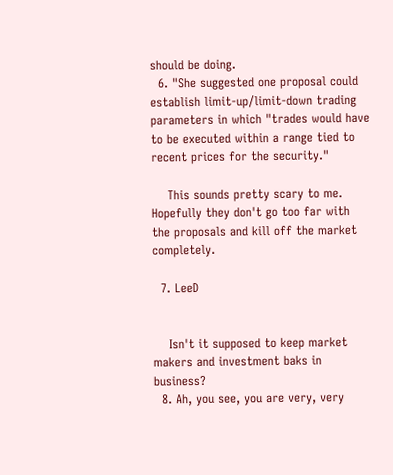should be doing.
  6. "She suggested one proposal could establish limit-up/limit-down trading parameters in which "trades would have to be executed within a range tied to recent prices for the security."

    This sounds pretty scary to me. Hopefully they don't go too far with the proposals and kill off the market completely.

  7. LeeD


    Isn't it supposed to keep market makers and investment baks in business?
  8. Ah, you see, you are very, very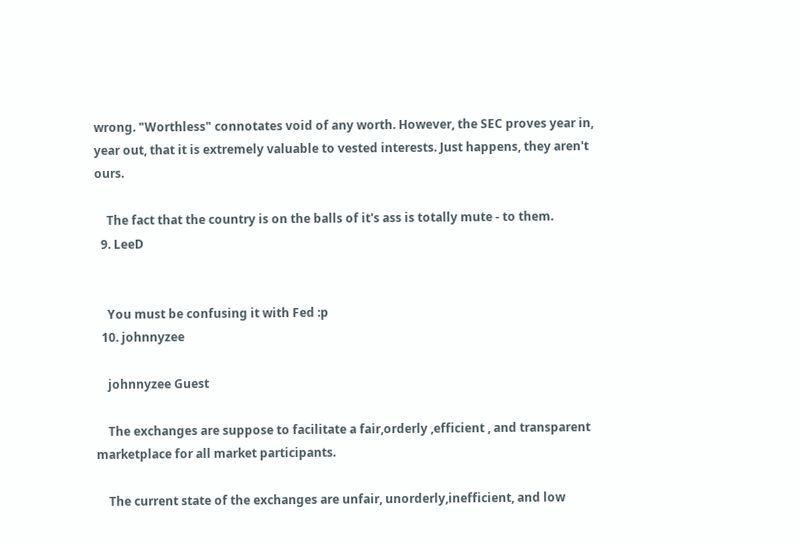wrong. "Worthless" connotates void of any worth. However, the SEC proves year in, year out, that it is extremely valuable to vested interests. Just happens, they aren't ours.

    The fact that the country is on the balls of it's ass is totally mute - to them.
  9. LeeD


    You must be confusing it with Fed :p
  10. johnnyzee

    johnnyzee Guest

    The exchanges are suppose to facilitate a fair,orderly ,efficient , and transparent marketplace for all market participants.

    The current state of the exchanges are unfair, unorderly,inefficient, and low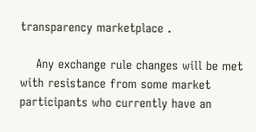transparency marketplace .

    Any exchange rule changes will be met with resistance from some market participants who currently have an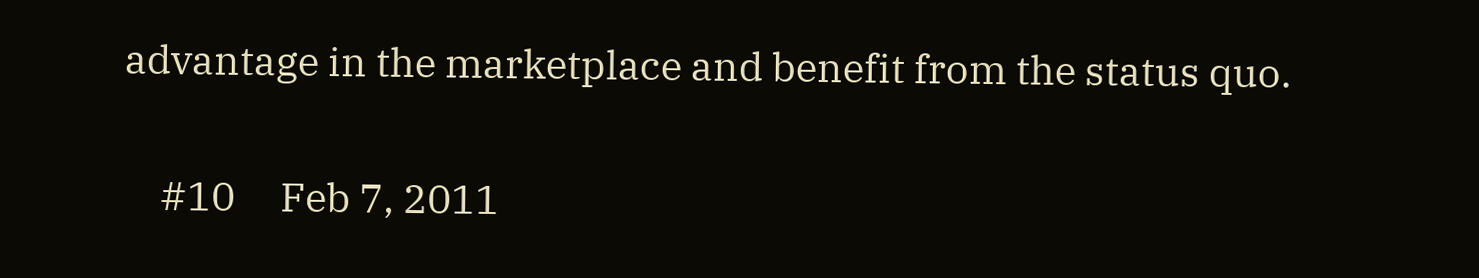advantage in the marketplace and benefit from the status quo.

    #10     Feb 7, 2011